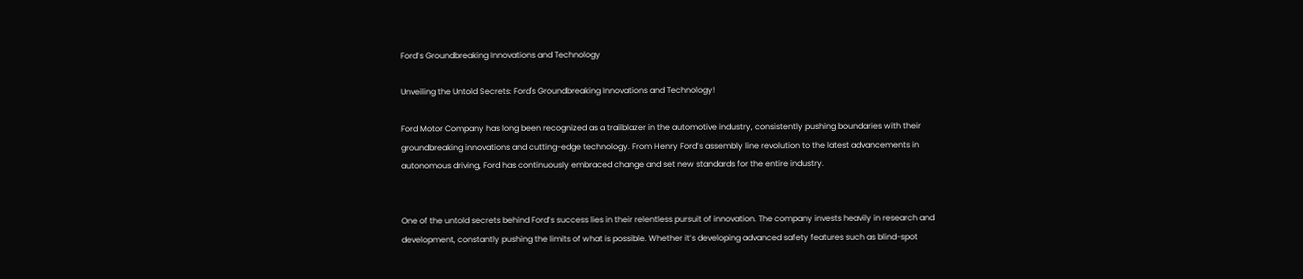Ford’s Groundbreaking Innovations and Technology

Unveiling the Untold Secrets: Ford's Groundbreaking Innovations and Technology!

Ford Motor Company has long been recognized as a trailblazer in the automotive industry, consistently pushing boundaries with their groundbreaking innovations and cutting-edge technology. From Henry Ford’s assembly line revolution to the latest advancements in autonomous driving, Ford has continuously embraced change and set new standards for the entire industry.


One of the untold secrets behind Ford’s success lies in their relentless pursuit of innovation. The company invests heavily in research and development, constantly pushing the limits of what is possible. Whether it’s developing advanced safety features such as blind-spot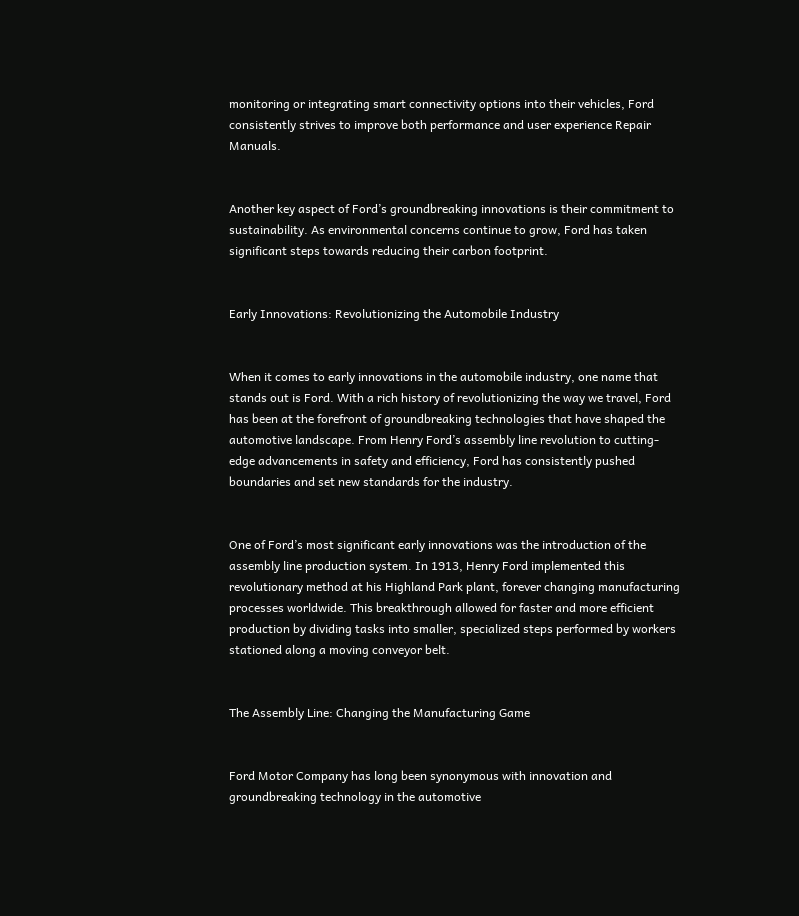monitoring or integrating smart connectivity options into their vehicles, Ford consistently strives to improve both performance and user experience Repair Manuals.


Another key aspect of Ford’s groundbreaking innovations is their commitment to sustainability. As environmental concerns continue to grow, Ford has taken significant steps towards reducing their carbon footprint.


Early Innovations: Revolutionizing the Automobile Industry


When it comes to early innovations in the automobile industry, one name that stands out is Ford. With a rich history of revolutionizing the way we travel, Ford has been at the forefront of groundbreaking technologies that have shaped the automotive landscape. From Henry Ford’s assembly line revolution to cutting-edge advancements in safety and efficiency, Ford has consistently pushed boundaries and set new standards for the industry.


One of Ford’s most significant early innovations was the introduction of the assembly line production system. In 1913, Henry Ford implemented this revolutionary method at his Highland Park plant, forever changing manufacturing processes worldwide. This breakthrough allowed for faster and more efficient production by dividing tasks into smaller, specialized steps performed by workers stationed along a moving conveyor belt.


The Assembly Line: Changing the Manufacturing Game


Ford Motor Company has long been synonymous with innovation and groundbreaking technology in the automotive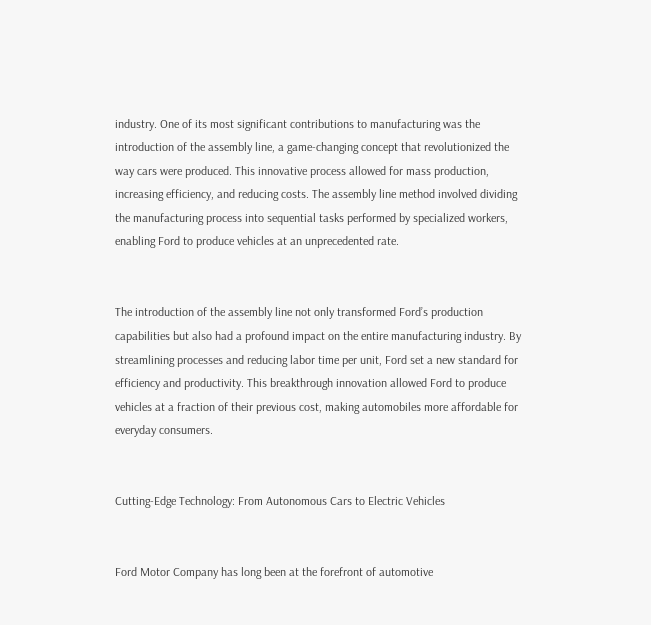industry. One of its most significant contributions to manufacturing was the introduction of the assembly line, a game-changing concept that revolutionized the way cars were produced. This innovative process allowed for mass production, increasing efficiency, and reducing costs. The assembly line method involved dividing the manufacturing process into sequential tasks performed by specialized workers, enabling Ford to produce vehicles at an unprecedented rate.


The introduction of the assembly line not only transformed Ford’s production capabilities but also had a profound impact on the entire manufacturing industry. By streamlining processes and reducing labor time per unit, Ford set a new standard for efficiency and productivity. This breakthrough innovation allowed Ford to produce vehicles at a fraction of their previous cost, making automobiles more affordable for everyday consumers.


Cutting-Edge Technology: From Autonomous Cars to Electric Vehicles


Ford Motor Company has long been at the forefront of automotive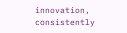innovation, consistently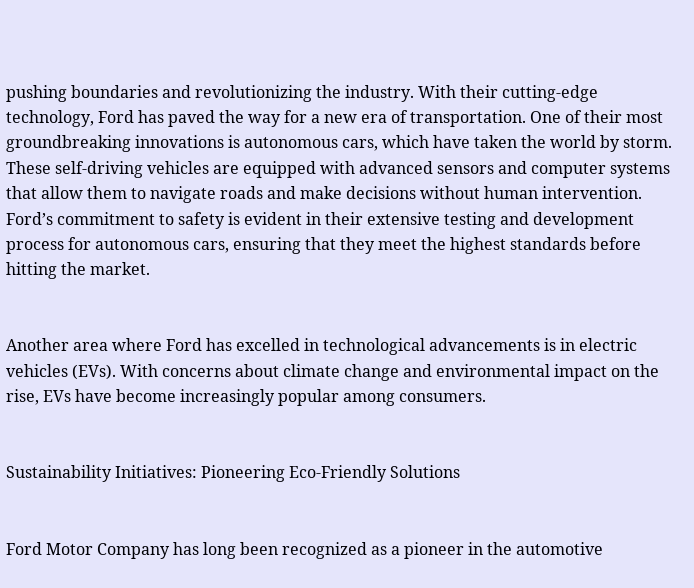pushing boundaries and revolutionizing the industry. With their cutting-edge technology, Ford has paved the way for a new era of transportation. One of their most groundbreaking innovations is autonomous cars, which have taken the world by storm. These self-driving vehicles are equipped with advanced sensors and computer systems that allow them to navigate roads and make decisions without human intervention. Ford’s commitment to safety is evident in their extensive testing and development process for autonomous cars, ensuring that they meet the highest standards before hitting the market.


Another area where Ford has excelled in technological advancements is in electric vehicles (EVs). With concerns about climate change and environmental impact on the rise, EVs have become increasingly popular among consumers.


Sustainability Initiatives: Pioneering Eco-Friendly Solutions


Ford Motor Company has long been recognized as a pioneer in the automotive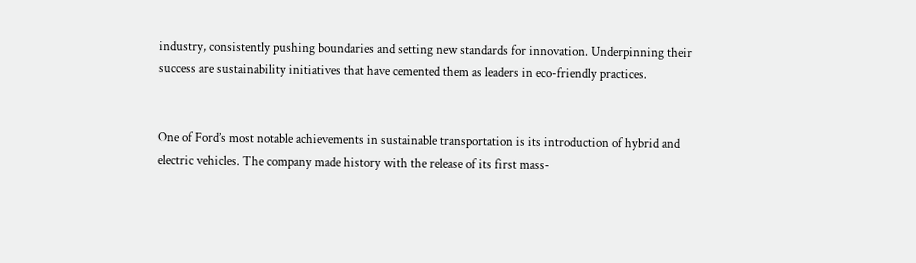industry, consistently pushing boundaries and setting new standards for innovation. Underpinning their success are sustainability initiatives that have cemented them as leaders in eco-friendly practices.


One of Ford’s most notable achievements in sustainable transportation is its introduction of hybrid and electric vehicles. The company made history with the release of its first mass-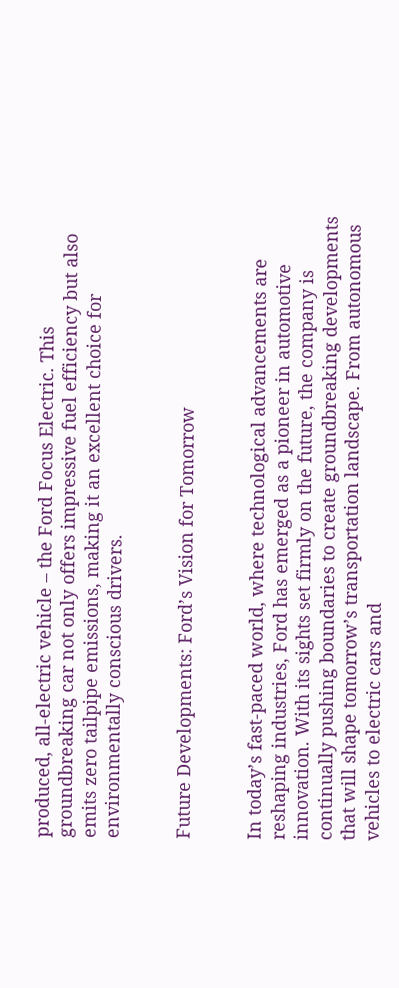produced, all-electric vehicle – the Ford Focus Electric. This groundbreaking car not only offers impressive fuel efficiency but also emits zero tailpipe emissions, making it an excellent choice for environmentally conscious drivers.


Future Developments: Ford’s Vision for Tomorrow


In today’s fast-paced world, where technological advancements are reshaping industries, Ford has emerged as a pioneer in automotive innovation. With its sights set firmly on the future, the company is continually pushing boundaries to create groundbreaking developments that will shape tomorrow’s transportation landscape. From autonomous vehicles to electric cars and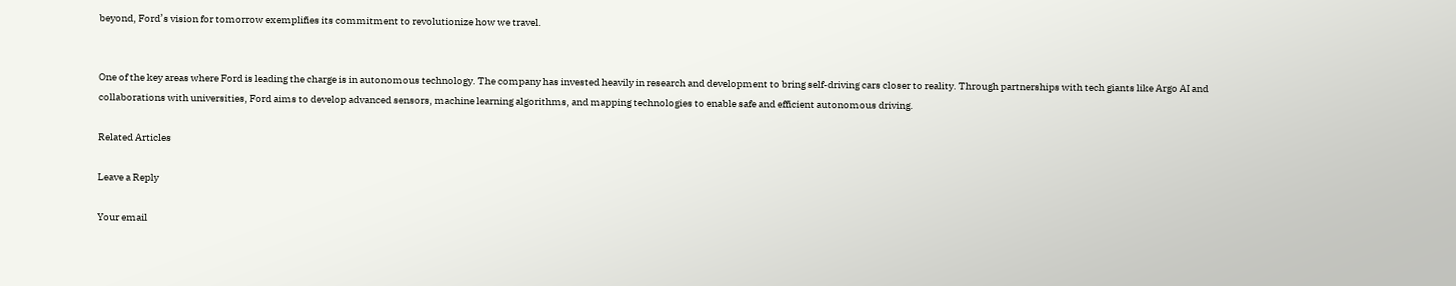beyond, Ford’s vision for tomorrow exemplifies its commitment to revolutionize how we travel.


One of the key areas where Ford is leading the charge is in autonomous technology. The company has invested heavily in research and development to bring self-driving cars closer to reality. Through partnerships with tech giants like Argo AI and collaborations with universities, Ford aims to develop advanced sensors, machine learning algorithms, and mapping technologies to enable safe and efficient autonomous driving.

Related Articles

Leave a Reply

Your email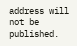address will not be published.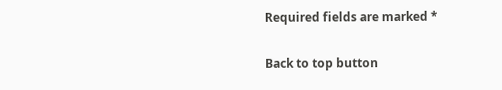Required fields are marked *

Back to top button